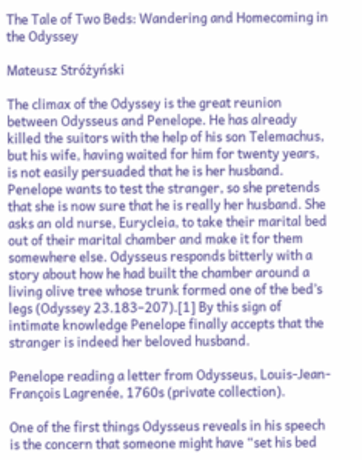The Tale of Two Beds: Wandering and Homecoming in the Odyssey

Mateusz Stróżyński

The climax of the Odyssey is the great reunion between Odysseus and Penelope. He has already killed the suitors with the help of his son Telemachus, but his wife, having waited for him for twenty years, is not easily persuaded that he is her husband. Penelope wants to test the stranger, so she pretends that she is now sure that he is really her husband. She asks an old nurse, Eurycleia, to take their marital bed out of their marital chamber and make it for them somewhere else. Odysseus responds bitterly with a story about how he had built the chamber around a living olive tree whose trunk formed one of the bed’s legs (Odyssey 23.183–207).[1] By this sign of intimate knowledge Penelope finally accepts that the stranger is indeed her beloved husband.

Penelope reading a letter from Odysseus, Louis-Jean-François Lagrenée, 1760s (private collection).

One of the first things Odysseus reveals in his speech is the concern that someone might have “set his bed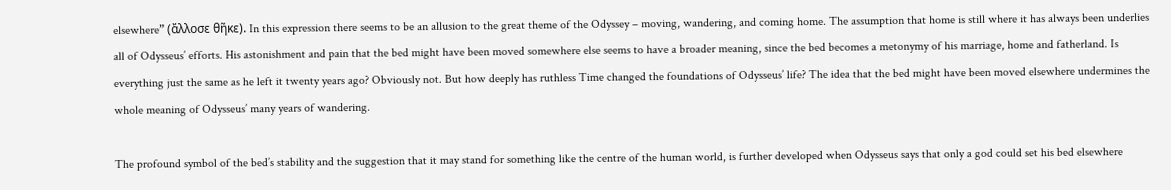elsewhere” (ἄλλοσε θῆκε). In this expression there seems to be an allusion to the great theme of the Odyssey – moving, wandering, and coming home. The assumption that home is still where it has always been underlies all of Odysseus’ efforts. His astonishment and pain that the bed might have been moved somewhere else seems to have a broader meaning, since the bed becomes a metonymy of his marriage, home and fatherland. Is everything just the same as he left it twenty years ago? Obviously not. But how deeply has ruthless Time changed the foundations of Odysseus’ life? The idea that the bed might have been moved elsewhere undermines the whole meaning of Odysseus’ many years of wandering.

The profound symbol of the bed’s stability and the suggestion that it may stand for something like the centre of the human world, is further developed when Odysseus says that only a god could set his bed elsewhere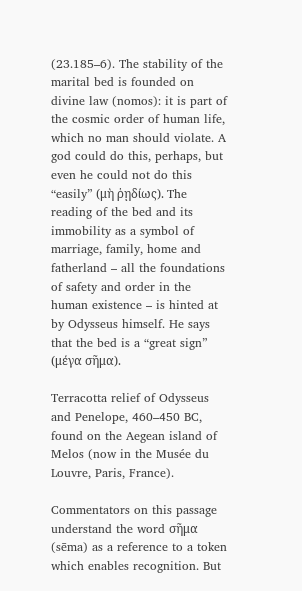(23.185–6). The stability of the marital bed is founded on divine law (nomos): it is part of the cosmic order of human life, which no man should violate. A god could do this, perhaps, but even he could not do this “easily” (μὴ ῥῃδίως). The reading of the bed and its immobility as a symbol of marriage, family, home and fatherland – all the foundations of safety and order in the human existence – is hinted at by Odysseus himself. He says that the bed is a “great sign” (μέγα σῆμα).

Terracotta relief of Odysseus and Penelope, 460–450 BC, found on the Aegean island of Melos (now in the Musée du Louvre, Paris, France).

Commentators on this passage understand the word σῆμα (sēma) as a reference to a token which enables recognition. But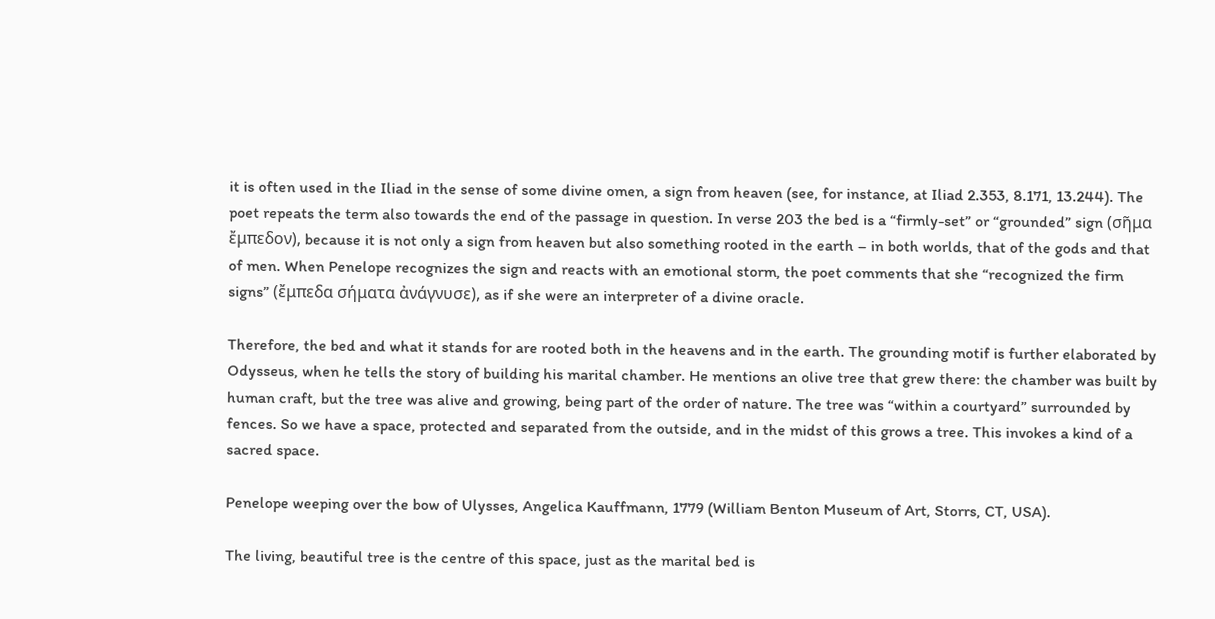it is often used in the Iliad in the sense of some divine omen, a sign from heaven (see, for instance, at Iliad 2.353, 8.171, 13.244). The poet repeats the term also towards the end of the passage in question. In verse 203 the bed is a “firmly-set” or “grounded” sign (σῆμα ἔμπεδον), because it is not only a sign from heaven but also something rooted in the earth – in both worlds, that of the gods and that of men. When Penelope recognizes the sign and reacts with an emotional storm, the poet comments that she “recognized the firm signs” (ἔμπεδα σήματα ἀνάγνυσε), as if she were an interpreter of a divine oracle.

Therefore, the bed and what it stands for are rooted both in the heavens and in the earth. The grounding motif is further elaborated by Odysseus, when he tells the story of building his marital chamber. He mentions an olive tree that grew there: the chamber was built by human craft, but the tree was alive and growing, being part of the order of nature. The tree was “within a courtyard” surrounded by fences. So we have a space, protected and separated from the outside, and in the midst of this grows a tree. This invokes a kind of a sacred space.

Penelope weeping over the bow of Ulysses, Angelica Kauffmann, 1779 (William Benton Museum of Art, Storrs, CT, USA).

The living, beautiful tree is the centre of this space, just as the marital bed is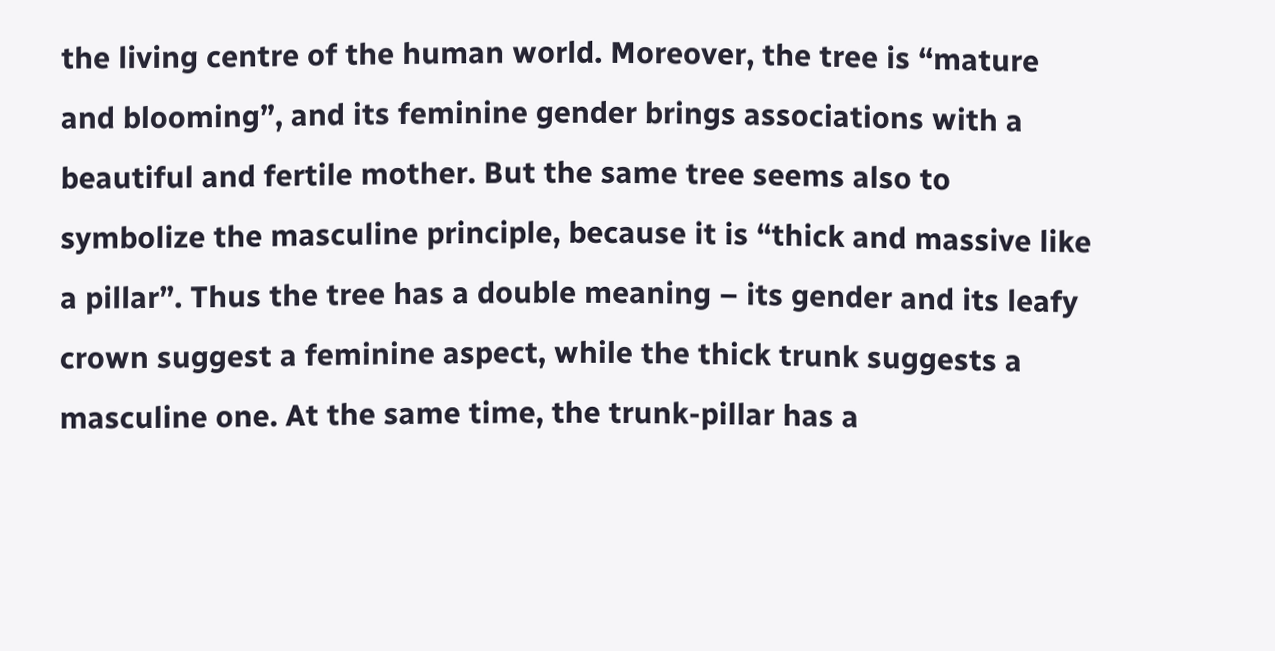the living centre of the human world. Moreover, the tree is “mature and blooming”, and its feminine gender brings associations with a beautiful and fertile mother. But the same tree seems also to symbolize the masculine principle, because it is “thick and massive like a pillar”. Thus the tree has a double meaning – its gender and its leafy crown suggest a feminine aspect, while the thick trunk suggests a masculine one. At the same time, the trunk-pillar has a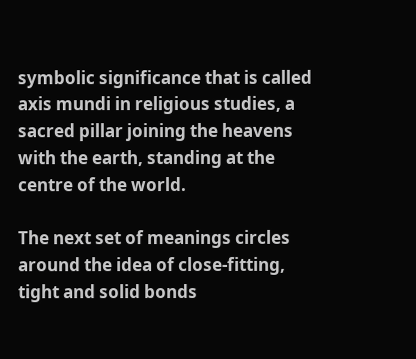symbolic significance that is called axis mundi in religious studies, a sacred pillar joining the heavens with the earth, standing at the centre of the world.

The next set of meanings circles around the idea of close-fitting, tight and solid bonds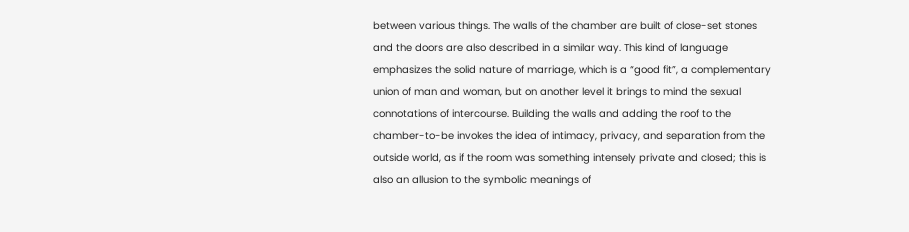between various things. The walls of the chamber are built of close-set stones and the doors are also described in a similar way. This kind of language emphasizes the solid nature of marriage, which is a “good fit”, a complementary union of man and woman, but on another level it brings to mind the sexual connotations of intercourse. Building the walls and adding the roof to the chamber-to-be invokes the idea of intimacy, privacy, and separation from the outside world, as if the room was something intensely private and closed; this is also an allusion to the symbolic meanings of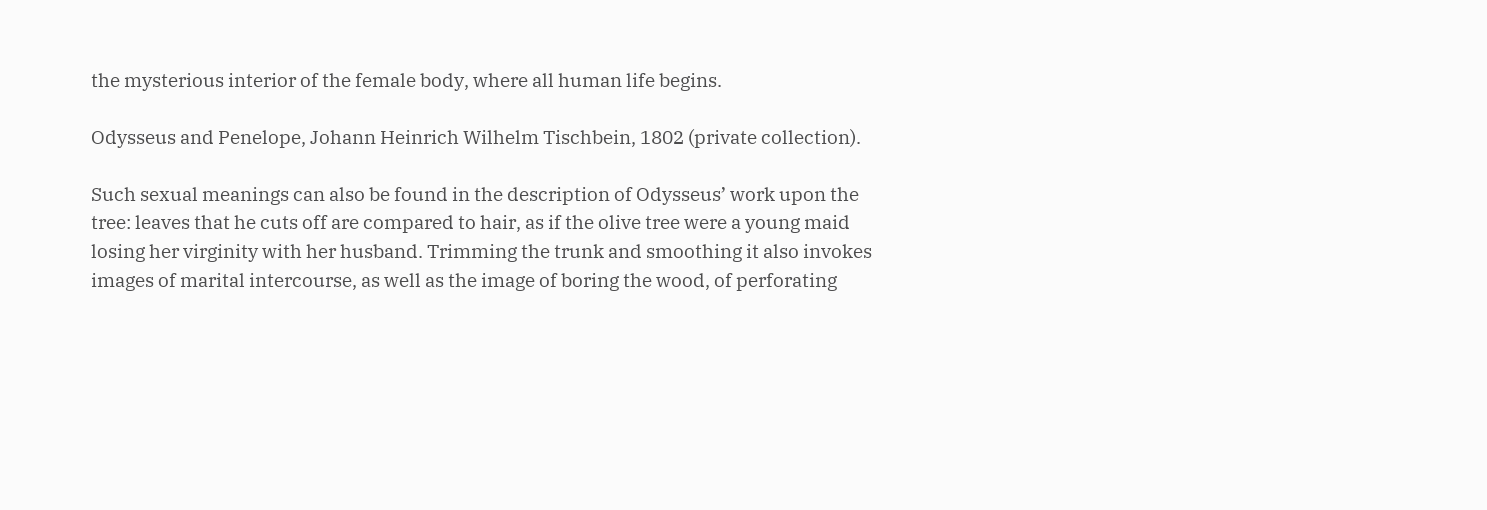the mysterious interior of the female body, where all human life begins.

Odysseus and Penelope, Johann Heinrich Wilhelm Tischbein, 1802 (private collection).

Such sexual meanings can also be found in the description of Odysseus’ work upon the tree: leaves that he cuts off are compared to hair, as if the olive tree were a young maid losing her virginity with her husband. Trimming the trunk and smoothing it also invokes images of marital intercourse, as well as the image of boring the wood, of perforating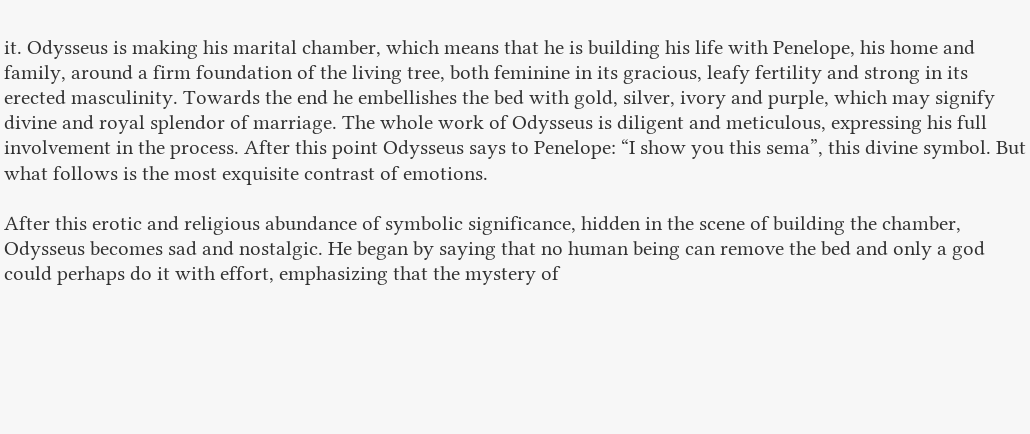it. Odysseus is making his marital chamber, which means that he is building his life with Penelope, his home and family, around a firm foundation of the living tree, both feminine in its gracious, leafy fertility and strong in its erected masculinity. Towards the end he embellishes the bed with gold, silver, ivory and purple, which may signify divine and royal splendor of marriage. The whole work of Odysseus is diligent and meticulous, expressing his full involvement in the process. After this point Odysseus says to Penelope: “I show you this sema”, this divine symbol. But what follows is the most exquisite contrast of emotions.

After this erotic and religious abundance of symbolic significance, hidden in the scene of building the chamber, Odysseus becomes sad and nostalgic. He began by saying that no human being can remove the bed and only a god could perhaps do it with effort, emphasizing that the mystery of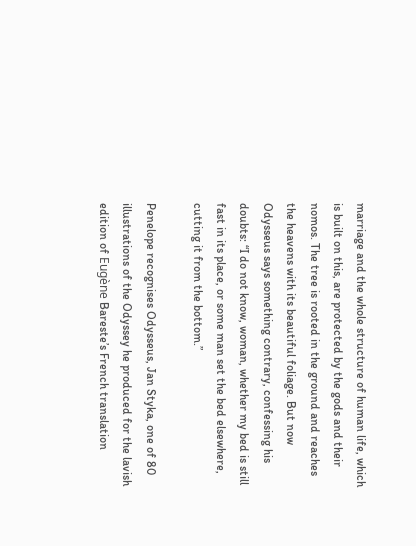marriage and the whole structure of human life, which is built on this, are protected by the gods and their nomos. The tree is rooted in the ground and reaches the heavens with its beautiful foliage. But now Odysseus says something contrary, confessing his doubts: “I do not know, woman, whether my bed is still fast in its place, or some man set the bed elsewhere, cutting it from the bottom.”

Penelope recognises Odysseus, Jan Styka, one of 80 illustrations of the Odyssey he produced for the lavish edition of Eugène Bareste’s French translation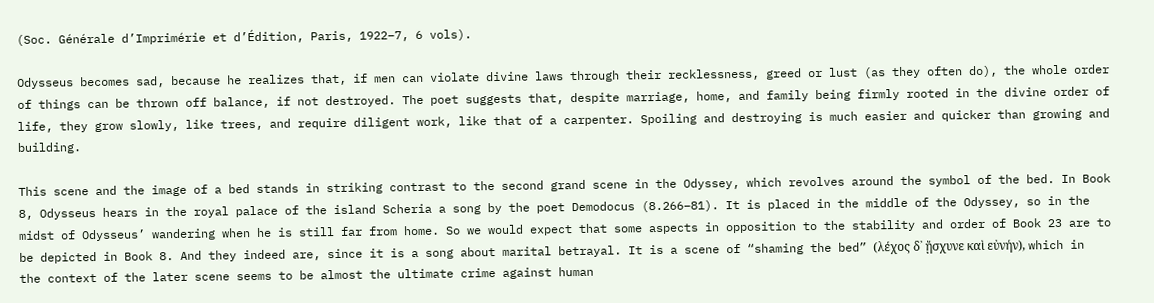(Soc. Générale d’Imprimérie et d’Édition, Paris, 1922–7, 6 vols).

Odysseus becomes sad, because he realizes that, if men can violate divine laws through their recklessness, greed or lust (as they often do), the whole order of things can be thrown off balance, if not destroyed. The poet suggests that, despite marriage, home, and family being firmly rooted in the divine order of life, they grow slowly, like trees, and require diligent work, like that of a carpenter. Spoiling and destroying is much easier and quicker than growing and building.

This scene and the image of a bed stands in striking contrast to the second grand scene in the Odyssey, which revolves around the symbol of the bed. In Book 8, Odysseus hears in the royal palace of the island Scheria a song by the poet Demodocus (8.266–81). It is placed in the middle of the Odyssey, so in the midst of Odysseus’ wandering when he is still far from home. So we would expect that some aspects in opposition to the stability and order of Book 23 are to be depicted in Book 8. And they indeed are, since it is a song about marital betrayal. It is a scene of “shaming the bed” (λέχος δ᾽ ᾔσχυνε καὶ εὐνήν), which in the context of the later scene seems to be almost the ultimate crime against human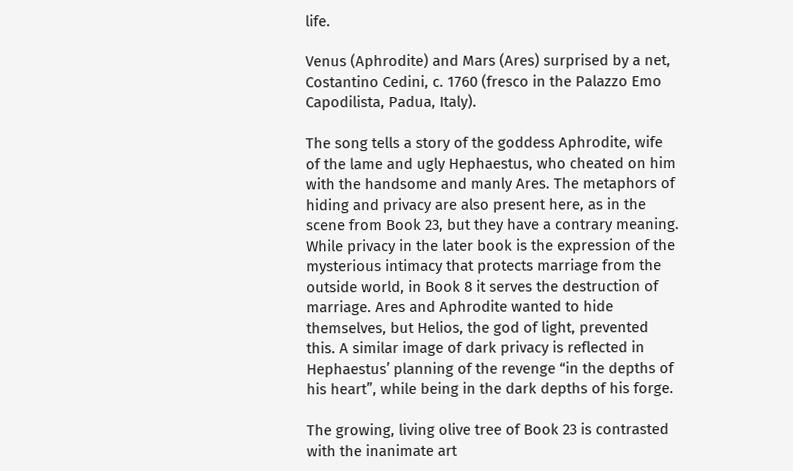life.

Venus (Aphrodite) and Mars (Ares) surprised by a net, Costantino Cedini, c. 1760 (fresco in the Palazzo Emo Capodilista, Padua, Italy).

The song tells a story of the goddess Aphrodite, wife of the lame and ugly Hephaestus, who cheated on him with the handsome and manly Ares. The metaphors of hiding and privacy are also present here, as in the scene from Book 23, but they have a contrary meaning. While privacy in the later book is the expression of the mysterious intimacy that protects marriage from the outside world, in Book 8 it serves the destruction of marriage. Ares and Aphrodite wanted to hide themselves, but Helios, the god of light, prevented this. A similar image of dark privacy is reflected in Hephaestus’ planning of the revenge “in the depths of his heart”, while being in the dark depths of his forge.

The growing, living olive tree of Book 23 is contrasted with the inanimate art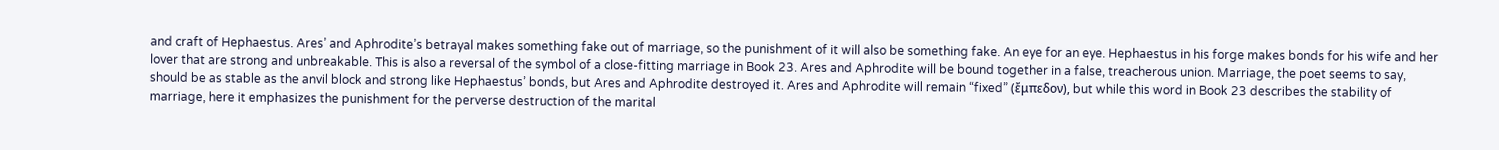and craft of Hephaestus. Ares’ and Aphrodite’s betrayal makes something fake out of marriage, so the punishment of it will also be something fake. An eye for an eye. Hephaestus in his forge makes bonds for his wife and her lover that are strong and unbreakable. This is also a reversal of the symbol of a close-fitting marriage in Book 23. Ares and Aphrodite will be bound together in a false, treacherous union. Marriage, the poet seems to say, should be as stable as the anvil block and strong like Hephaestus’ bonds, but Ares and Aphrodite destroyed it. Ares and Aphrodite will remain “fixed” (ἔμπεδον), but while this word in Book 23 describes the stability of marriage, here it emphasizes the punishment for the perverse destruction of the marital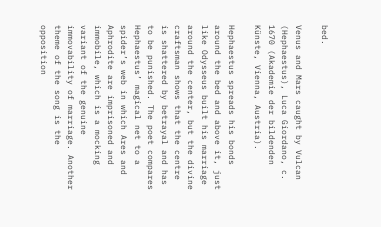bed.

Venus and Mars caught by Vulcan (Hephaestus), Luca Giordano, c. 1670 (Akademie der bildenden Künste, Vienna, Austria).

Hephaestus spreads his bonds around the bed and above it, just like Odysseus built his marriage around the center, but the divine craftsman shows that the centre is shattered by betrayal and has to be punished. The poet compares Hephaestus’ magical net to a spider’s web in which Ares and Aphrodite are imprisoned and immobile, which is a mocking variant of the genuine immovability of marriage. Another theme of the song is the opposition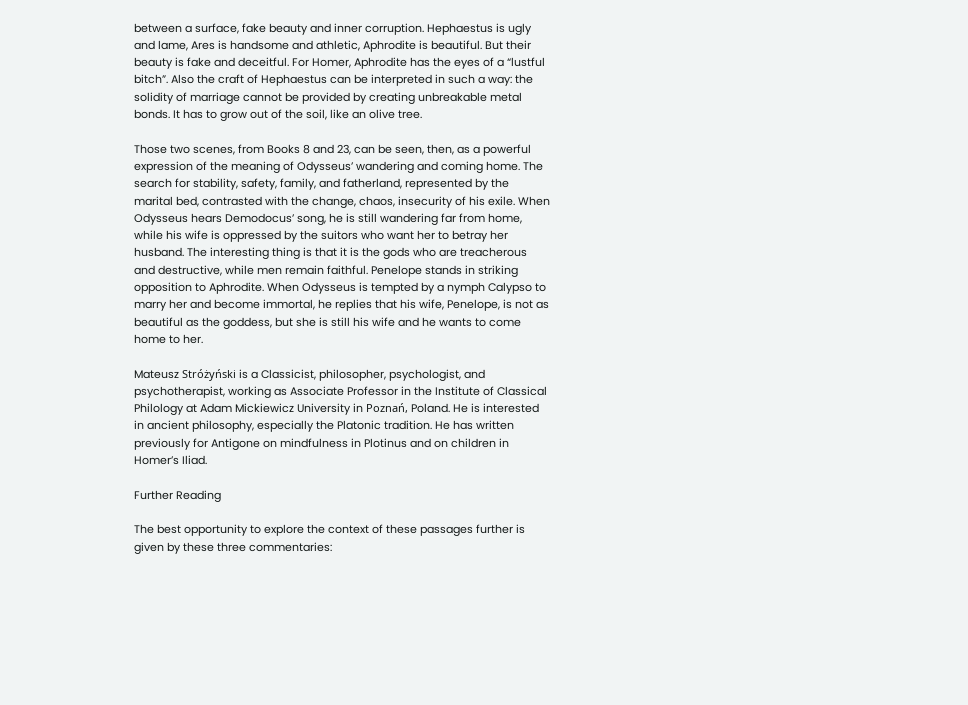between a surface, fake beauty and inner corruption. Hephaestus is ugly and lame, Ares is handsome and athletic, Aphrodite is beautiful. But their beauty is fake and deceitful. For Homer, Aphrodite has the eyes of a “lustful bitch”. Also the craft of Hephaestus can be interpreted in such a way: the solidity of marriage cannot be provided by creating unbreakable metal bonds. It has to grow out of the soil, like an olive tree.

Those two scenes, from Books 8 and 23, can be seen, then, as a powerful expression of the meaning of Odysseus’ wandering and coming home. The search for stability, safety, family, and fatherland, represented by the marital bed, contrasted with the change, chaos, insecurity of his exile. When Odysseus hears Demodocus’ song, he is still wandering far from home, while his wife is oppressed by the suitors who want her to betray her husband. The interesting thing is that it is the gods who are treacherous and destructive, while men remain faithful. Penelope stands in striking opposition to Aphrodite. When Odysseus is tempted by a nymph Calypso to marry her and become immortal, he replies that his wife, Penelope, is not as beautiful as the goddess, but she is still his wife and he wants to come home to her.

Mateusz Stróżyński is a Classicist, philosopher, psychologist, and psychotherapist, working as Associate Professor in the Institute of Classical Philology at Adam Mickiewicz University in Poznań, Poland. He is interested in ancient philosophy, especially the Platonic tradition. He has written previously for Antigone on mindfulness in Plotinus and on children in Homer’s Iliad.

Further Reading

The best opportunity to explore the context of these passages further is given by these three commentaries: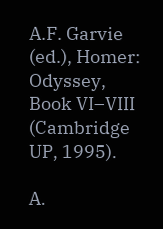A.F. Garvie (ed.), Homer: Odyssey, Book VI–VIII (Cambridge UP, 1995).

A.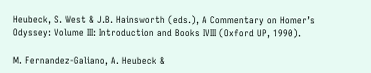Heubeck, S. West & J.B. Hainsworth (eds.), A Commentary on Homer’s Odyssey: Volume III: Introduction and Books IVIII (Oxford UP, 1990).

M. Fernandez-Galiano, A. Heubeck &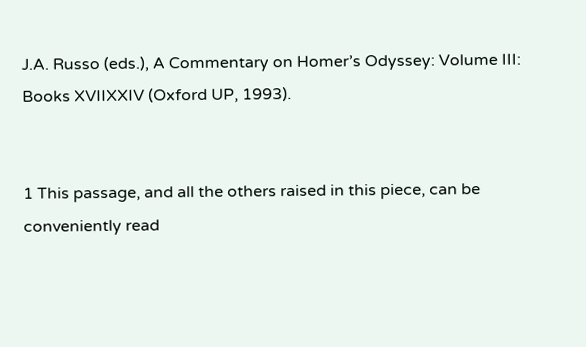J.A. Russo (eds.), A Commentary on Homer’s Odyssey: Volume III: Books XVIIXXIV (Oxford UP, 1993).


1 This passage, and all the others raised in this piece, can be conveniently read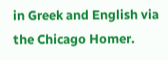in Greek and English via the Chicago Homer.